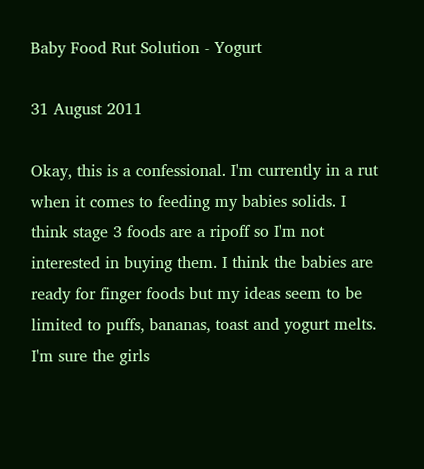Baby Food Rut Solution - Yogurt

31 August 2011

Okay, this is a confessional. I'm currently in a rut when it comes to feeding my babies solids. I think stage 3 foods are a ripoff so I'm not interested in buying them. I think the babies are ready for finger foods but my ideas seem to be limited to puffs, bananas, toast and yogurt melts. I'm sure the girls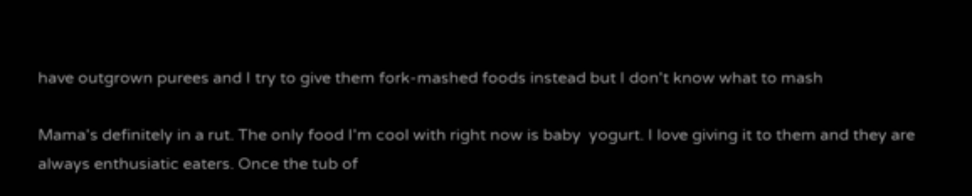have outgrown purees and I try to give them fork-mashed foods instead but I don't know what to mash

Mama's definitely in a rut. The only food I'm cool with right now is baby  yogurt. I love giving it to them and they are always enthusiatic eaters. Once the tub of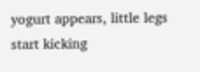yogurt appears, little legs start kicking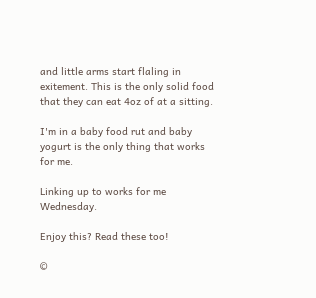and little arms start flaling in exitement. This is the only solid food that they can eat 4oz of at a sitting.

I'm in a baby food rut and baby yogurt is the only thing that works for me.

Linking up to works for me Wednesday.

Enjoy this? Read these too!

©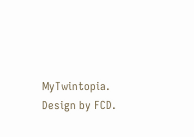MyTwintopia. Design by FCD.